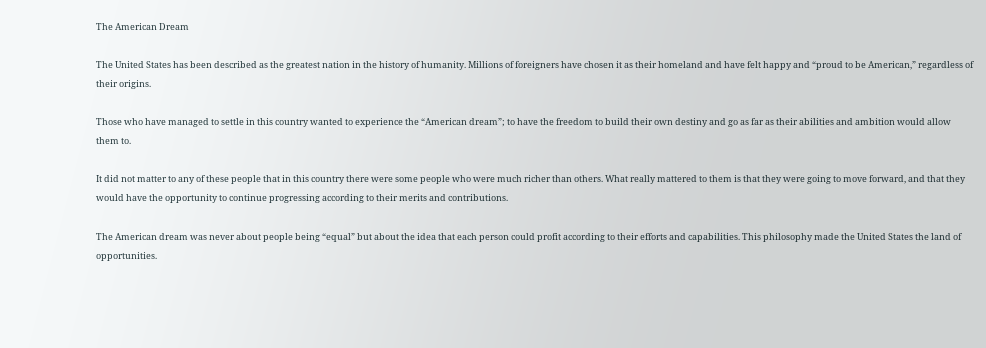The American Dream

The United States has been described as the greatest nation in the history of humanity. Millions of foreigners have chosen it as their homeland and have felt happy and “proud to be American,” regardless of their origins.

Those who have managed to settle in this country wanted to experience the “American dream”; to have the freedom to build their own destiny and go as far as their abilities and ambition would allow them to.

It did not matter to any of these people that in this country there were some people who were much richer than others. What really mattered to them is that they were going to move forward, and that they would have the opportunity to continue progressing according to their merits and contributions.

The American dream was never about people being “equal” but about the idea that each person could profit according to their efforts and capabilities. This philosophy made the United States the land of opportunities.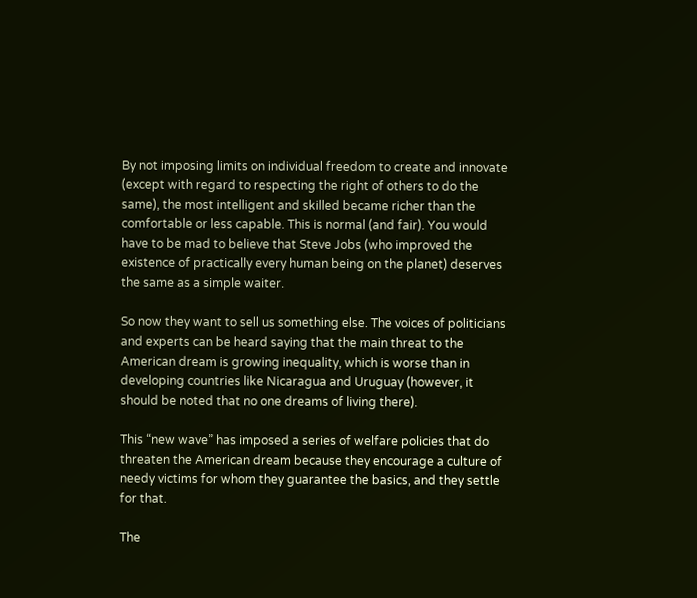By not imposing limits on individual freedom to create and innovate (except with regard to respecting the right of others to do the same), the most intelligent and skilled became richer than the comfortable or less capable. This is normal (and fair). You would have to be mad to believe that Steve Jobs (who improved the existence of practically every human being on the planet) deserves the same as a simple waiter.

So now they want to sell us something else. The voices of politicians and experts can be heard saying that the main threat to the American dream is growing inequality, which is worse than in developing countries like Nicaragua and Uruguay (however, it should be noted that no one dreams of living there).

This “new wave” has imposed a series of welfare policies that do threaten the American dream because they encourage a culture of needy victims for whom they guarantee the basics, and they settle for that.

The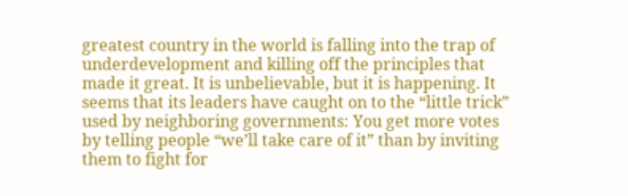greatest country in the world is falling into the trap of underdevelopment and killing off the principles that made it great. It is unbelievable, but it is happening. It seems that its leaders have caught on to the “little trick” used by neighboring governments: You get more votes by telling people “we’ll take care of it” than by inviting them to fight for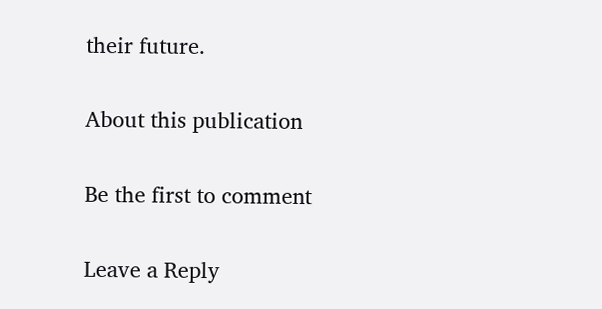their future.

About this publication

Be the first to comment

Leave a Reply